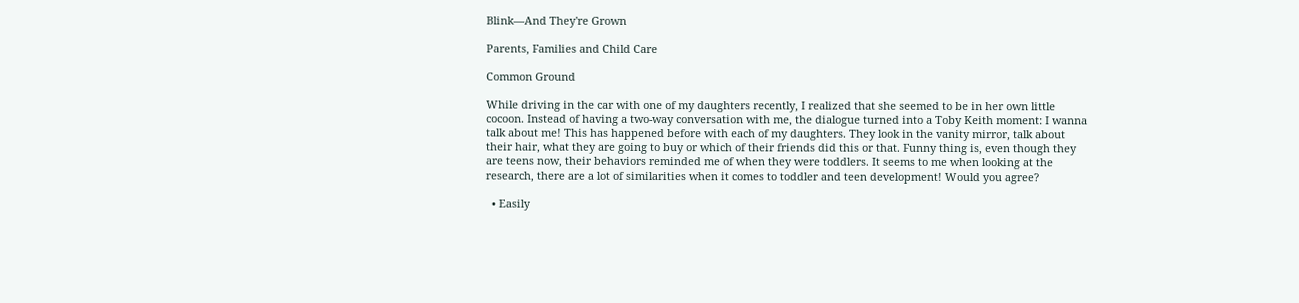Blink—And They're Grown

Parents, Families and Child Care

Common Ground

While driving in the car with one of my daughters recently, I realized that she seemed to be in her own little cocoon. Instead of having a two-way conversation with me, the dialogue turned into a Toby Keith moment: I wanna talk about me! This has happened before with each of my daughters. They look in the vanity mirror, talk about their hair, what they are going to buy or which of their friends did this or that. Funny thing is, even though they are teens now, their behaviors reminded me of when they were toddlers. It seems to me when looking at the research, there are a lot of similarities when it comes to toddler and teen development! Would you agree?

  • Easily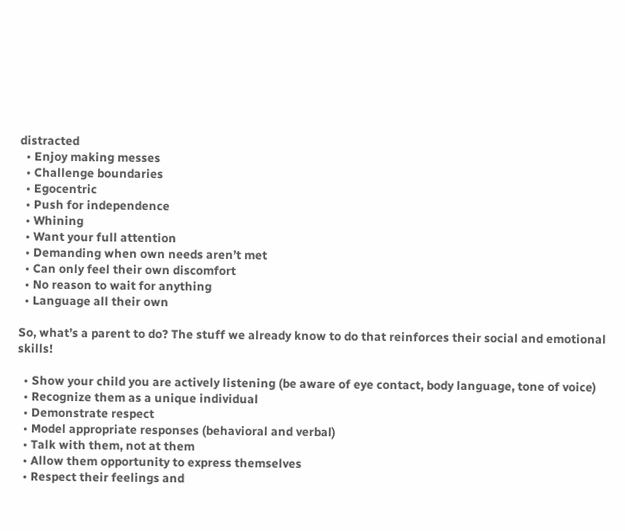distracted
  • Enjoy making messes
  • Challenge boundaries
  • Egocentric
  • Push for independence
  • Whining
  • Want your full attention
  • Demanding when own needs aren’t met
  • Can only feel their own discomfort
  • No reason to wait for anything
  • Language all their own

So, what’s a parent to do? The stuff we already know to do that reinforces their social and emotional skills!

  • Show your child you are actively listening (be aware of eye contact, body language, tone of voice)
  • Recognize them as a unique individual
  • Demonstrate respect
  • Model appropriate responses (behavioral and verbal)
  • Talk with them, not at them
  • Allow them opportunity to express themselves
  • Respect their feelings and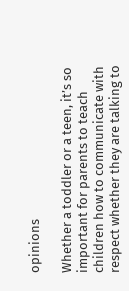opinions

Whether a toddler or a teen, it’s so important for parents to teach children how to communicate with respect whether they are talking to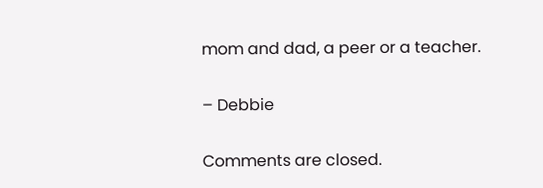mom and dad, a peer or a teacher.

– Debbie

Comments are closed.